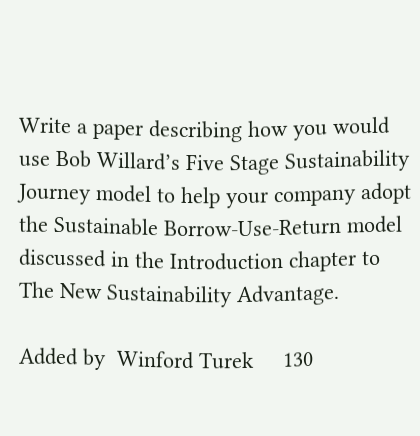Write a paper describing how you would use Bob Willard’s Five Stage Sustainability Journey model to help your company adopt the Sustainable Borrow-Use-Return model discussed in the Introduction chapter to The New Sustainability Advantage.

Added by  Winford Turek     130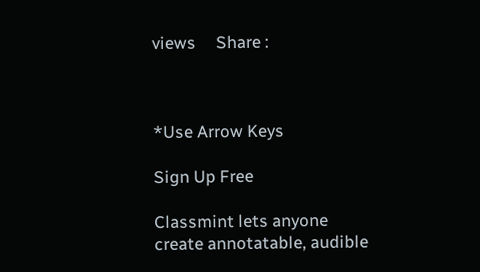views     Share :



*Use Arrow Keys

Sign Up Free

Classmint lets anyone create annotatable, audible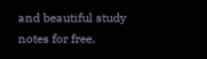and beautiful study notes for free.